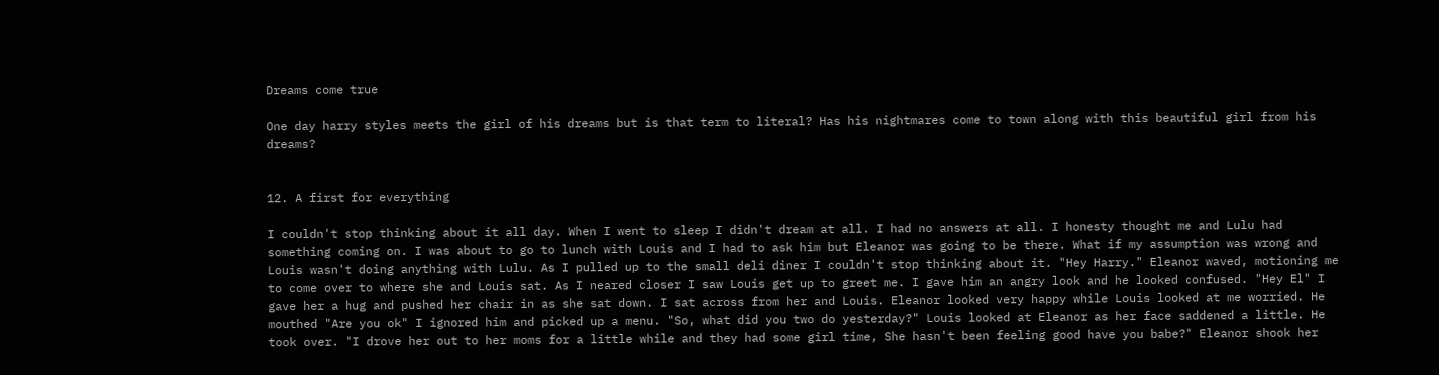Dreams come true

One day harry styles meets the girl of his dreams but is that term to literal? Has his nightmares come to town along with this beautiful girl from his dreams?


12. A first for everything

I couldn't stop thinking about it all day. When I went to sleep I didn't dream at all. I had no answers at all. I honesty thought me and Lulu had something coming on. I was about to go to lunch with Louis and I had to ask him but Eleanor was going to be there. What if my assumption was wrong and Louis wasn't doing anything with Lulu. As I pulled up to the small deli diner I couldn't stop thinking about it. "Hey Harry." Eleanor waved, motioning me to come over to where she and Louis sat. As I neared closer I saw Louis get up to greet me. I gave him an angry look and he looked confused. "Hey El" I gave her a hug and pushed her chair in as she sat down. I sat across from her and Louis. Eleanor looked very happy while Louis looked at me worried. He mouthed "Are you ok" I ignored him and picked up a menu. "So, what did you two do yesterday?" Louis looked at Eleanor as her face saddened a little. He took over. "I drove her out to her moms for a little while and they had some girl time, She hasn't been feeling good have you babe?" Eleanor shook her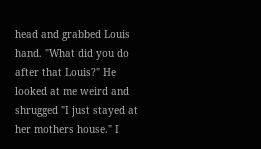head and grabbed Louis hand. "What did you do after that Louis?" He looked at me weird and shrugged "I just stayed at her mothers house." I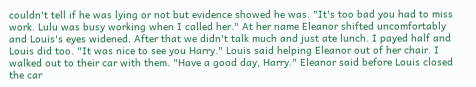couldn't tell if he was lying or not but evidence showed he was. "It's too bad you had to miss work. Lulu was busy working when I called her." At her name Eleanor shifted uncomfortably and Louis's eyes widened. After that we didn't talk much and just ate lunch. I payed half and Louis did too. "It was nice to see you Harry." Louis said helping Eleanor out of her chair. I walked out to their car with them. "Have a good day, Harry." Eleanor said before Louis closed the car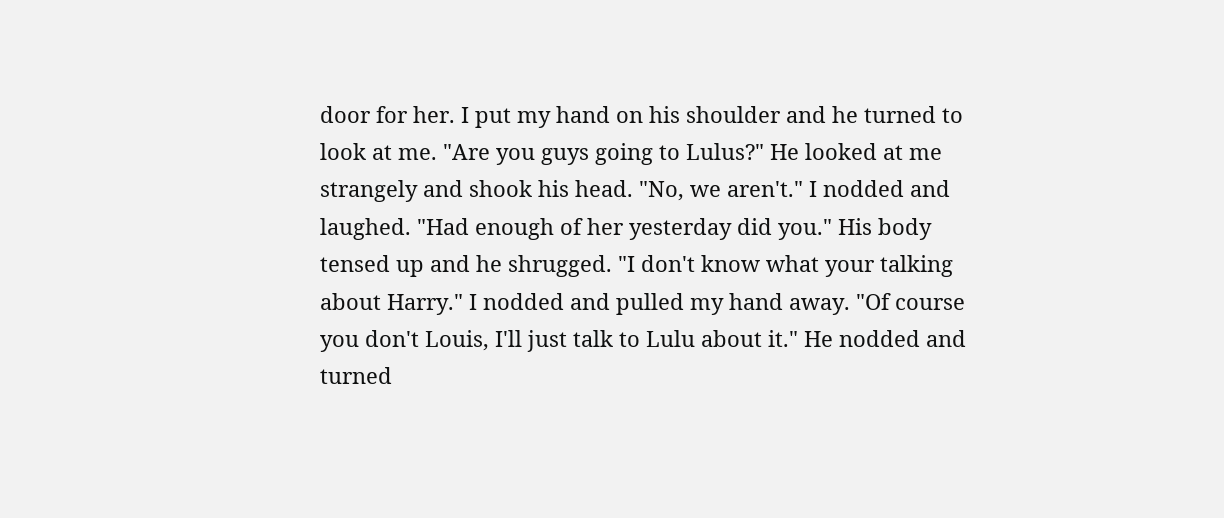door for her. I put my hand on his shoulder and he turned to look at me. "Are you guys going to Lulus?" He looked at me strangely and shook his head. "No, we aren't." I nodded and laughed. "Had enough of her yesterday did you." His body tensed up and he shrugged. "I don't know what your talking about Harry." I nodded and pulled my hand away. "Of course you don't Louis, I'll just talk to Lulu about it." He nodded and turned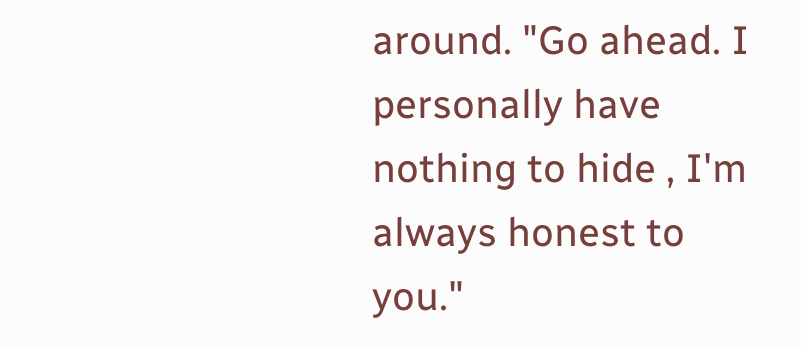around. "Go ahead. I personally have nothing to hide , I'm always honest to you."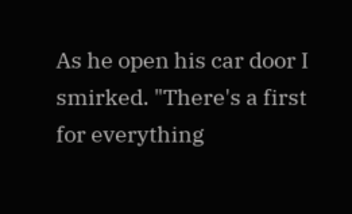As he open his car door I smirked. "There's a first for everything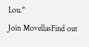Lou."
Join MovellasFind out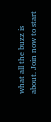what all the buzz is about. Join now to start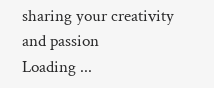sharing your creativity and passion
Loading ...